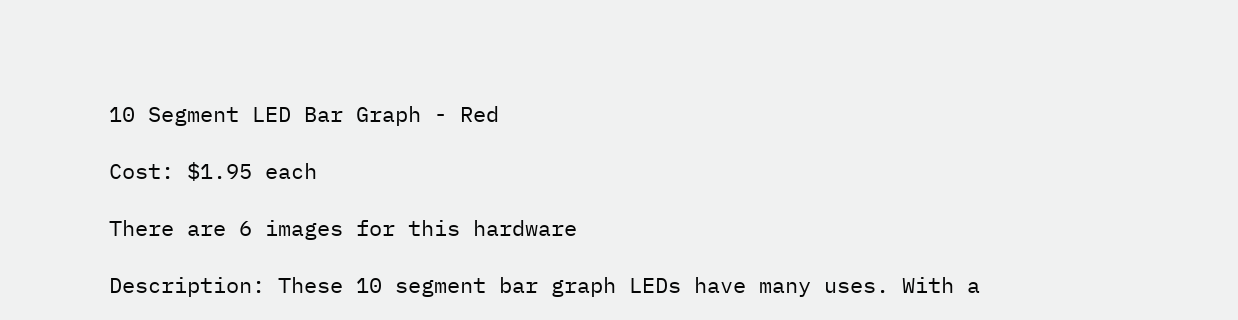10 Segment LED Bar Graph - Red

Cost: $1.95 each

There are 6 images for this hardware

Description: These 10 segment bar graph LEDs have many uses. With a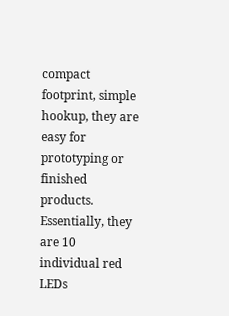compact footprint, simple hookup, they are easy for prototyping or finished products. Essentially, they are 10 individual red LEDs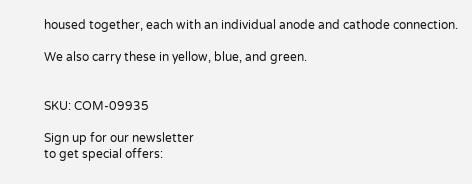housed together, each with an individual anode and cathode connection.

We also carry these in yellow, blue, and green.


SKU: COM-09935

Sign up for our newsletter
to get special offers: